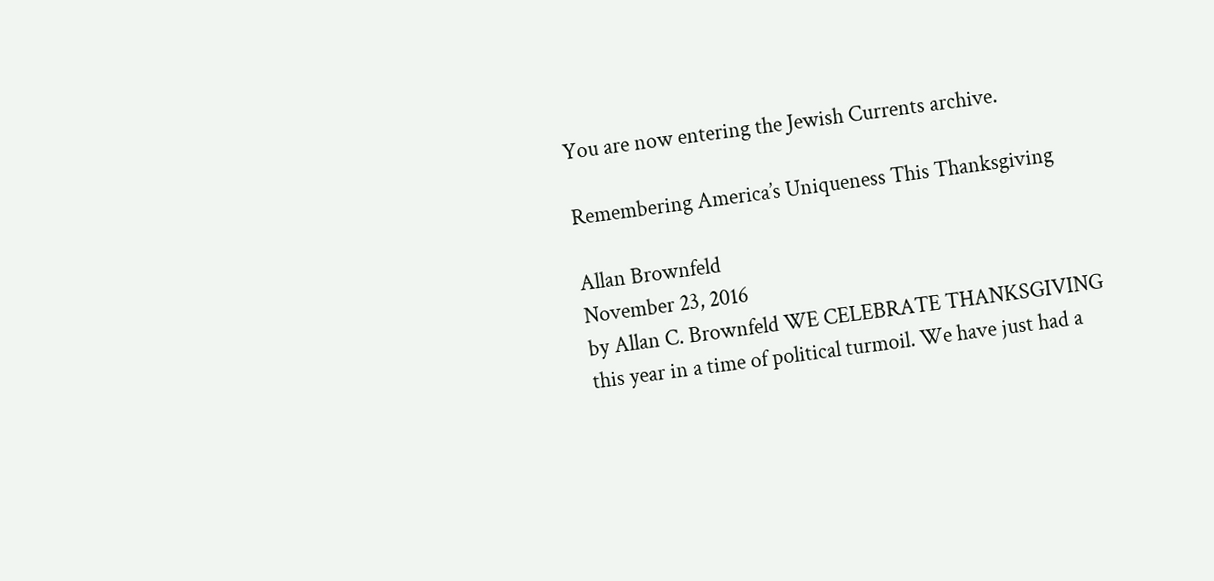You are now entering the Jewish Currents archive.

Remembering America’s Uniqueness This Thanksgiving

Allan Brownfeld
November 23, 2016
by Allan C. Brownfeld WE CELEBRATE THANKSGIVING this year in a time of political turmoil. We have just had a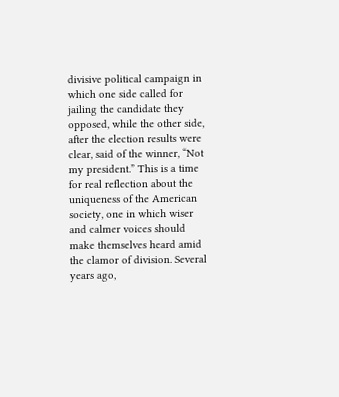divisive political campaign in which one side called for jailing the candidate they opposed, while the other side, after the election results were clear, said of the winner, “Not my president.” This is a time for real reflection about the uniqueness of the American society, one in which wiser and calmer voices should make themselves heard amid the clamor of division. Several years ago,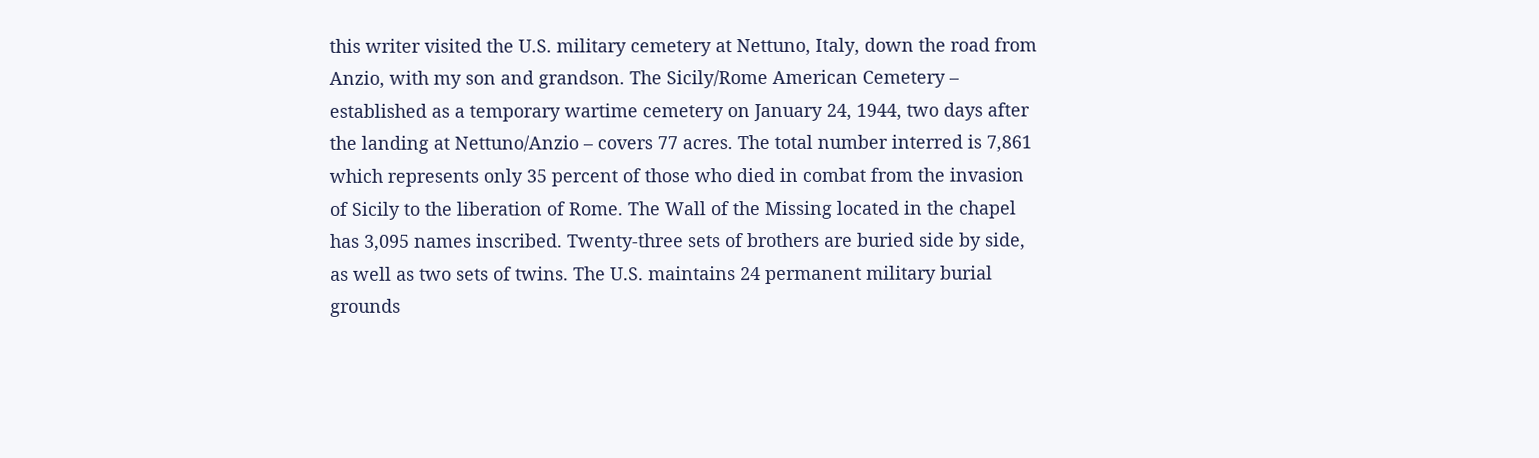this writer visited the U.S. military cemetery at Nettuno, Italy, down the road from Anzio, with my son and grandson. The Sicily/Rome American Cemetery – established as a temporary wartime cemetery on January 24, 1944, two days after the landing at Nettuno/Anzio – covers 77 acres. The total number interred is 7,861 which represents only 35 percent of those who died in combat from the invasion of Sicily to the liberation of Rome. The Wall of the Missing located in the chapel has 3,095 names inscribed. Twenty-three sets of brothers are buried side by side, as well as two sets of twins. The U.S. maintains 24 permanent military burial grounds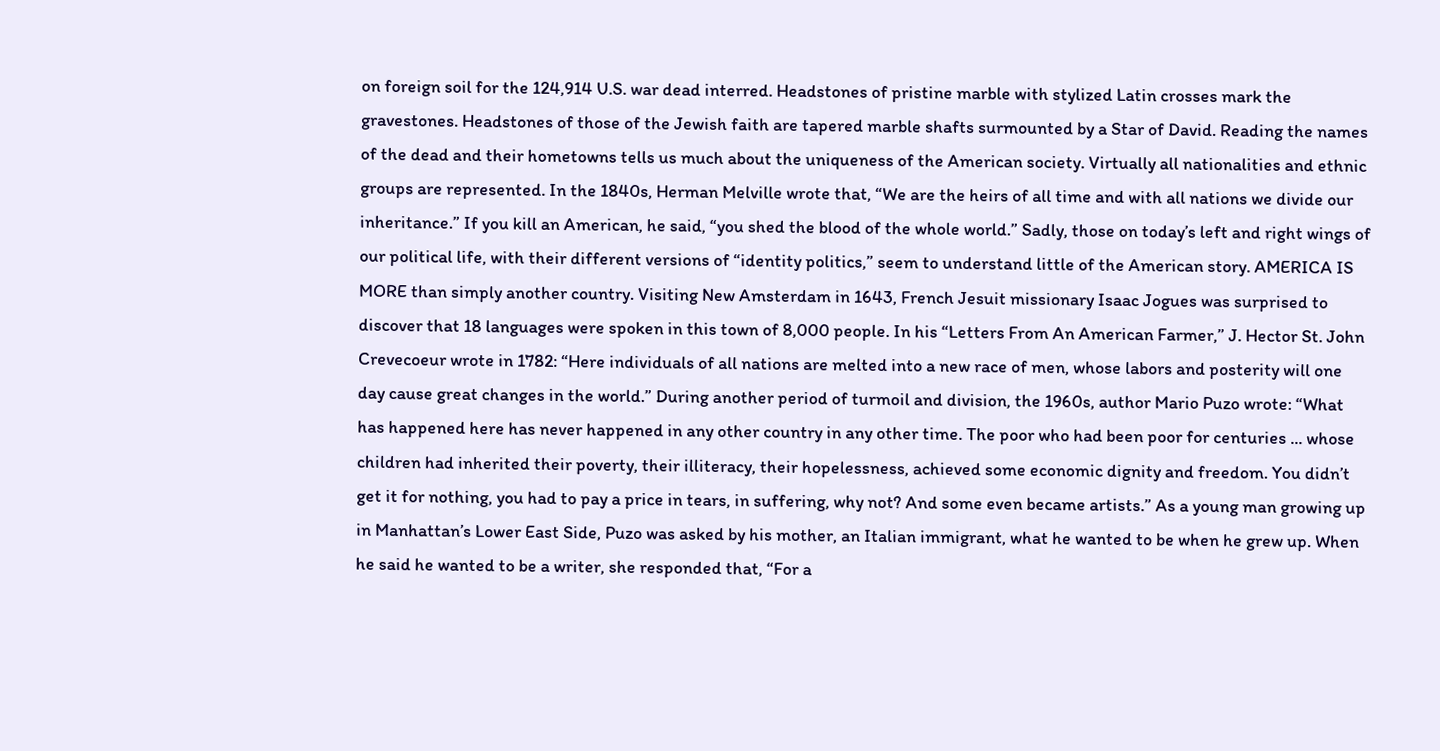on foreign soil for the 124,914 U.S. war dead interred. Headstones of pristine marble with stylized Latin crosses mark the gravestones. Headstones of those of the Jewish faith are tapered marble shafts surmounted by a Star of David. Reading the names of the dead and their hometowns tells us much about the uniqueness of the American society. Virtually all nationalities and ethnic groups are represented. In the 1840s, Herman Melville wrote that, “We are the heirs of all time and with all nations we divide our inheritance.” If you kill an American, he said, “you shed the blood of the whole world.” Sadly, those on today’s left and right wings of our political life, with their different versions of “identity politics,” seem to understand little of the American story. AMERICA IS MORE than simply another country. Visiting New Amsterdam in 1643, French Jesuit missionary Isaac Jogues was surprised to discover that 18 languages were spoken in this town of 8,000 people. In his “Letters From An American Farmer,” J. Hector St. John Crevecoeur wrote in 1782: “Here individuals of all nations are melted into a new race of men, whose labors and posterity will one day cause great changes in the world.” During another period of turmoil and division, the 1960s, author Mario Puzo wrote: “What has happened here has never happened in any other country in any other time. The poor who had been poor for centuries ... whose children had inherited their poverty, their illiteracy, their hopelessness, achieved some economic dignity and freedom. You didn’t get it for nothing, you had to pay a price in tears, in suffering, why not? And some even became artists.” As a young man growing up in Manhattan’s Lower East Side, Puzo was asked by his mother, an Italian immigrant, what he wanted to be when he grew up. When he said he wanted to be a writer, she responded that, “For a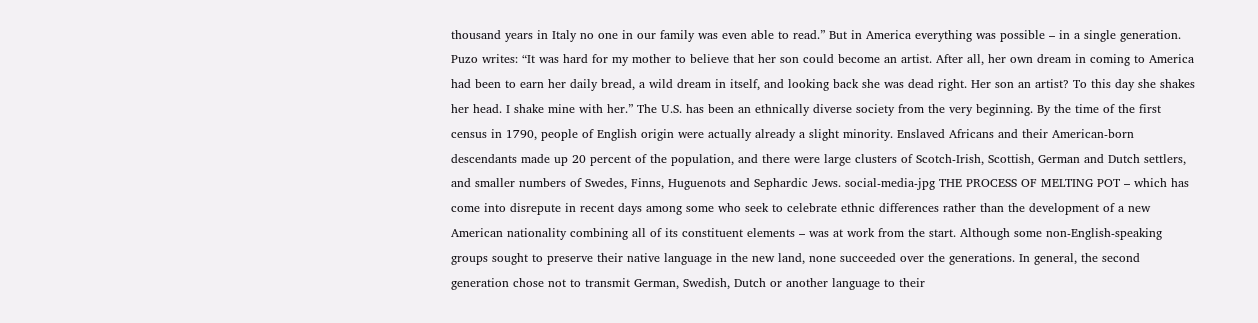thousand years in Italy no one in our family was even able to read.” But in America everything was possible – in a single generation. Puzo writes: “It was hard for my mother to believe that her son could become an artist. After all, her own dream in coming to America had been to earn her daily bread, a wild dream in itself, and looking back she was dead right. Her son an artist? To this day she shakes her head. I shake mine with her.” The U.S. has been an ethnically diverse society from the very beginning. By the time of the first census in 1790, people of English origin were actually already a slight minority. Enslaved Africans and their American-born descendants made up 20 percent of the population, and there were large clusters of Scotch-Irish, Scottish, German and Dutch settlers, and smaller numbers of Swedes, Finns, Huguenots and Sephardic Jews. social-media-jpg THE PROCESS OF MELTING POT – which has come into disrepute in recent days among some who seek to celebrate ethnic differences rather than the development of a new American nationality combining all of its constituent elements – was at work from the start. Although some non-English-speaking groups sought to preserve their native language in the new land, none succeeded over the generations. In general, the second generation chose not to transmit German, Swedish, Dutch or another language to their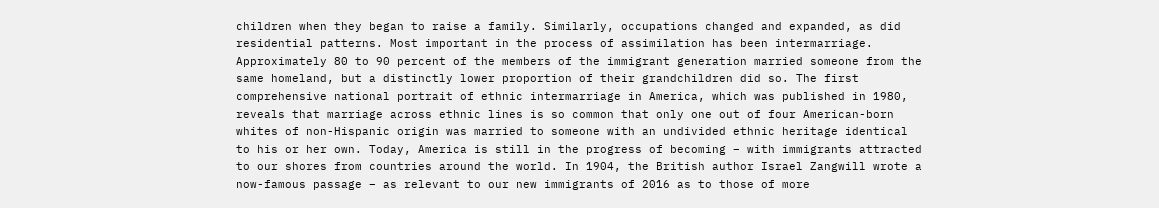children when they began to raise a family. Similarly, occupations changed and expanded, as did residential patterns. Most important in the process of assimilation has been intermarriage. Approximately 80 to 90 percent of the members of the immigrant generation married someone from the same homeland, but a distinctly lower proportion of their grandchildren did so. The first comprehensive national portrait of ethnic intermarriage in America, which was published in 1980, reveals that marriage across ethnic lines is so common that only one out of four American-born whites of non-Hispanic origin was married to someone with an undivided ethnic heritage identical to his or her own. Today, America is still in the progress of becoming – with immigrants attracted to our shores from countries around the world. In 1904, the British author Israel Zangwill wrote a now-famous passage – as relevant to our new immigrants of 2016 as to those of more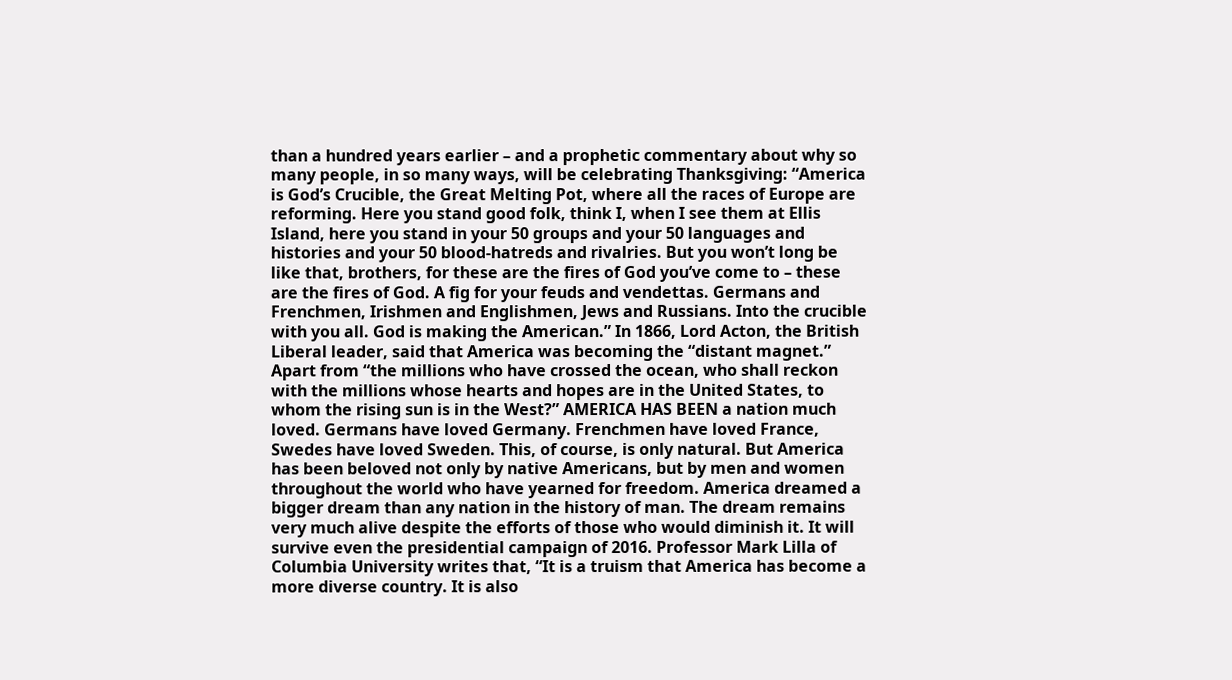than a hundred years earlier – and a prophetic commentary about why so many people, in so many ways, will be celebrating Thanksgiving: “America is God’s Crucible, the Great Melting Pot, where all the races of Europe are reforming. Here you stand good folk, think I, when I see them at Ellis Island, here you stand in your 50 groups and your 50 languages and histories and your 50 blood-hatreds and rivalries. But you won’t long be like that, brothers, for these are the fires of God you’ve come to – these are the fires of God. A fig for your feuds and vendettas. Germans and Frenchmen, Irishmen and Englishmen, Jews and Russians. Into the crucible with you all. God is making the American.” In 1866, Lord Acton, the British Liberal leader, said that America was becoming the “distant magnet.” Apart from “the millions who have crossed the ocean, who shall reckon with the millions whose hearts and hopes are in the United States, to whom the rising sun is in the West?” AMERICA HAS BEEN a nation much loved. Germans have loved Germany. Frenchmen have loved France, Swedes have loved Sweden. This, of course, is only natural. But America has been beloved not only by native Americans, but by men and women throughout the world who have yearned for freedom. America dreamed a bigger dream than any nation in the history of man. The dream remains very much alive despite the efforts of those who would diminish it. It will survive even the presidential campaign of 2016. Professor Mark Lilla of Columbia University writes that, “It is a truism that America has become a more diverse country. It is also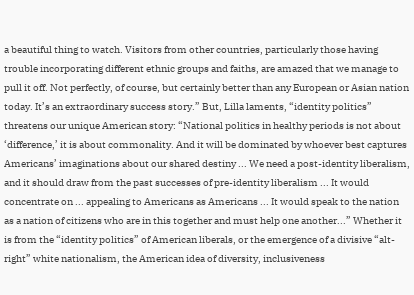a beautiful thing to watch. Visitors from other countries, particularly those having trouble incorporating different ethnic groups and faiths, are amazed that we manage to pull it off. Not perfectly, of course, but certainly better than any European or Asian nation today. It’s an extraordinary success story.” But, Lilla laments, “identity politics” threatens our unique American story: “National politics in healthy periods is not about ‘difference,’ it is about commonality. And it will be dominated by whoever best captures Americans’ imaginations about our shared destiny ... We need a post-identity liberalism, and it should draw from the past successes of pre-identity liberalism ... It would concentrate on ... appealing to Americans as Americans ... It would speak to the nation as a nation of citizens who are in this together and must help one another...” Whether it is from the “identity politics” of American liberals, or the emergence of a divisive “alt-right” white nationalism, the American idea of diversity, inclusiveness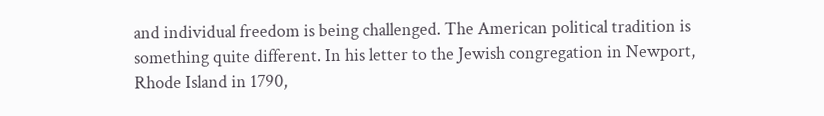and individual freedom is being challenged. The American political tradition is something quite different. In his letter to the Jewish congregation in Newport, Rhode Island in 1790,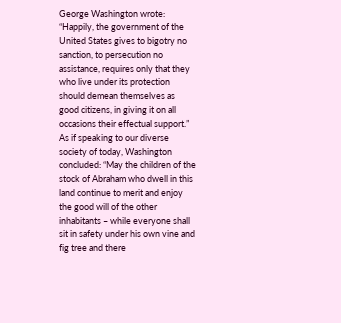George Washington wrote: “Happily, the government of the United States gives to bigotry no sanction, to persecution no assistance, requires only that they who live under its protection should demean themselves as good citizens, in giving it on all occasions their effectual support.” As if speaking to our diverse society of today, Washington concluded: “May the children of the stock of Abraham who dwell in this land continue to merit and enjoy the good will of the other inhabitants – while everyone shall sit in safety under his own vine and fig tree and there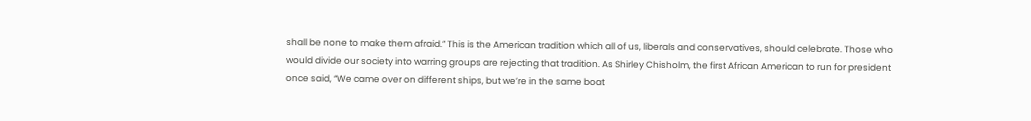shall be none to make them afraid.” This is the American tradition which all of us, liberals and conservatives, should celebrate. Those who would divide our society into warring groups are rejecting that tradition. As Shirley Chisholm, the first African American to run for president once said, “We came over on different ships, but we’re in the same boat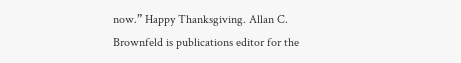now.” Happy Thanksgiving. Allan C. Brownfeld is publications editor for the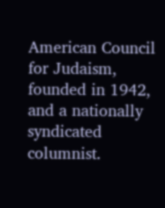American Council for Judaism, founded in 1942, and a nationally syndicated columnist.